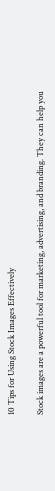10 Tips for Using Stock Images Effectively

Stock images are a powerful tool for marketing, advertising, and branding. They can help you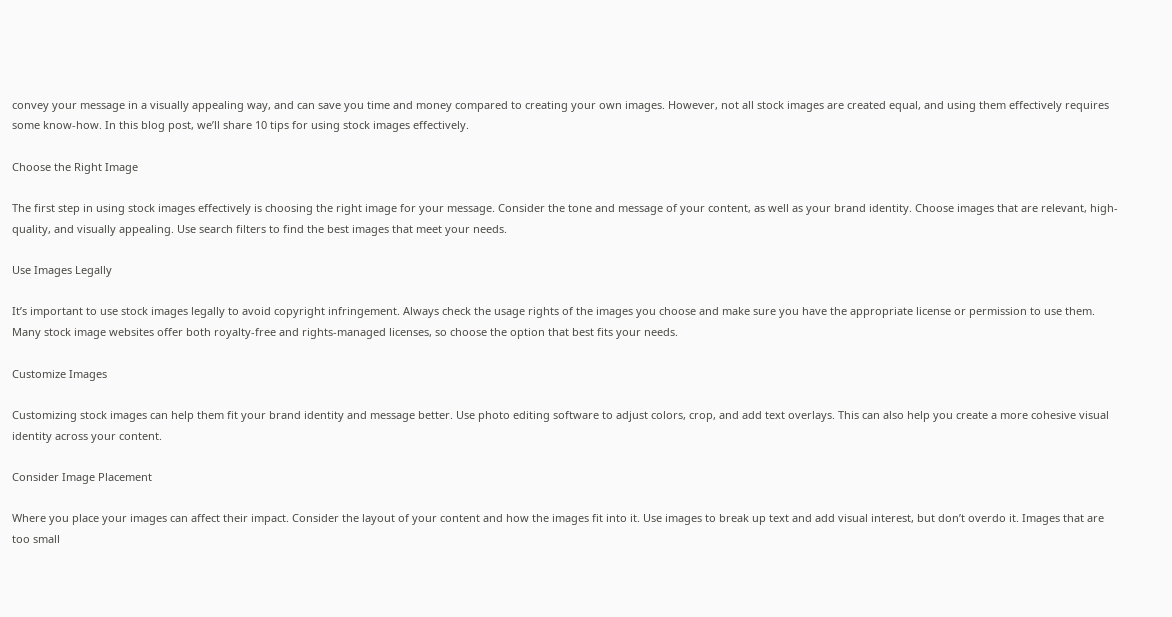convey your message in a visually appealing way, and can save you time and money compared to creating your own images. However, not all stock images are created equal, and using them effectively requires some know-how. In this blog post, we’ll share 10 tips for using stock images effectively.

Choose the Right Image

The first step in using stock images effectively is choosing the right image for your message. Consider the tone and message of your content, as well as your brand identity. Choose images that are relevant, high-quality, and visually appealing. Use search filters to find the best images that meet your needs.

Use Images Legally

It’s important to use stock images legally to avoid copyright infringement. Always check the usage rights of the images you choose and make sure you have the appropriate license or permission to use them. Many stock image websites offer both royalty-free and rights-managed licenses, so choose the option that best fits your needs.

Customize Images

Customizing stock images can help them fit your brand identity and message better. Use photo editing software to adjust colors, crop, and add text overlays. This can also help you create a more cohesive visual identity across your content.

Consider Image Placement

Where you place your images can affect their impact. Consider the layout of your content and how the images fit into it. Use images to break up text and add visual interest, but don’t overdo it. Images that are too small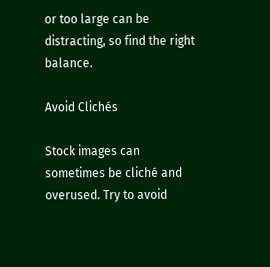or too large can be distracting, so find the right balance.

Avoid Clichés

Stock images can sometimes be cliché and overused. Try to avoid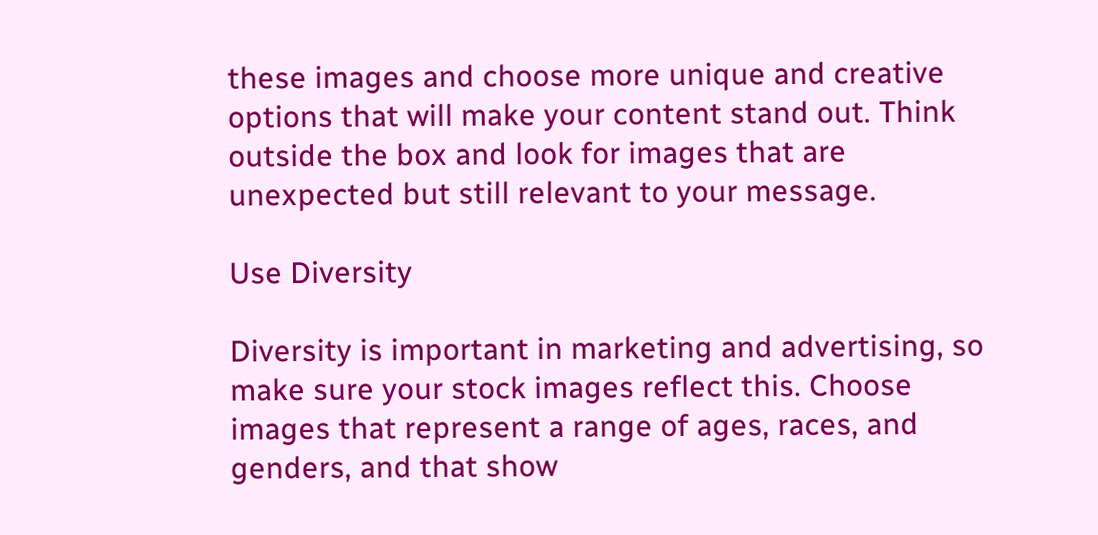these images and choose more unique and creative options that will make your content stand out. Think outside the box and look for images that are unexpected but still relevant to your message.

Use Diversity

Diversity is important in marketing and advertising, so make sure your stock images reflect this. Choose images that represent a range of ages, races, and genders, and that show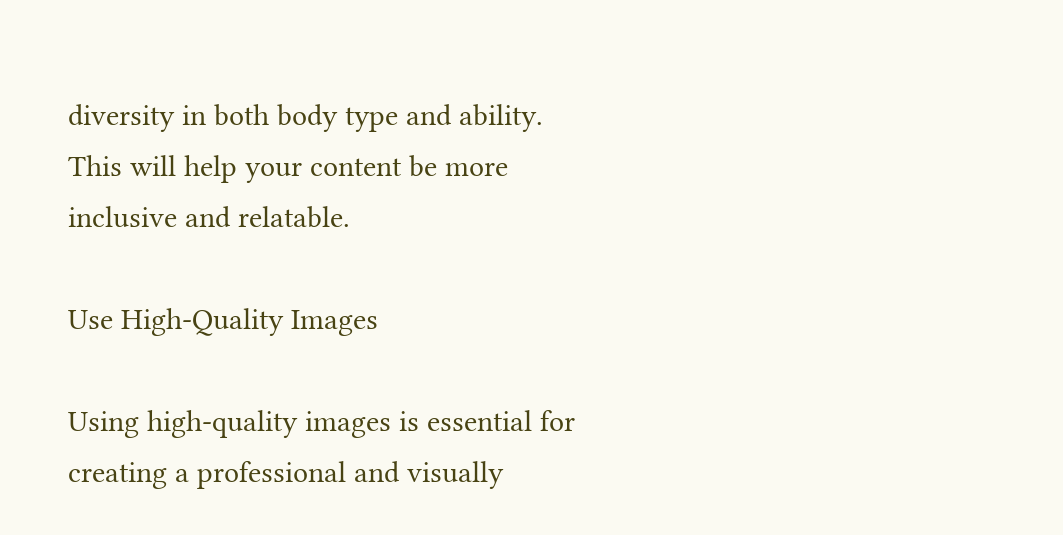diversity in both body type and ability. This will help your content be more inclusive and relatable.

Use High-Quality Images

Using high-quality images is essential for creating a professional and visually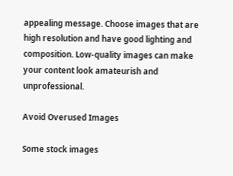appealing message. Choose images that are high resolution and have good lighting and composition. Low-quality images can make your content look amateurish and unprofessional.

Avoid Overused Images

Some stock images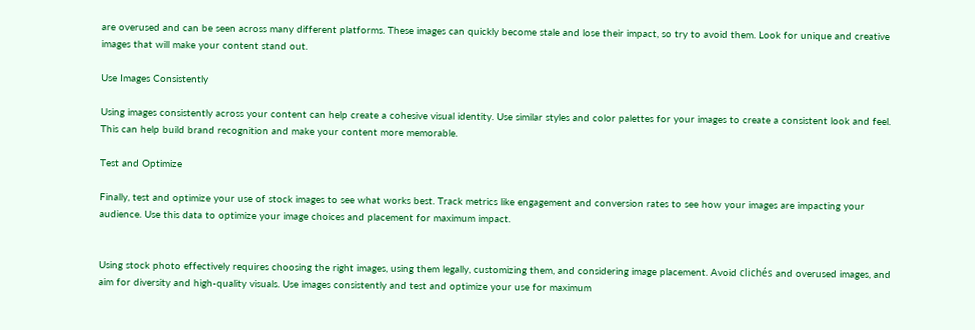are overused and can be seen across many different platforms. These images can quickly become stale and lose their impact, so try to avoid them. Look for unique and creative images that will make your content stand out.

Use Images Consistently

Using images consistently across your content can help create a cohesive visual identity. Use similar styles and color palettes for your images to create a consistent look and feel. This can help build brand recognition and make your content more memorable.

Test and Optimize

Finally, test and optimize your use of stock images to see what works best. Track metrics like engagement and conversion rates to see how your images are impacting your audience. Use this data to optimize your image choices and placement for maximum impact.


Using stock photo effectively requires choosing the right images, using them legally, customizing them, and considering image placement. Avoid clichés and overused images, and aim for diversity and high-quality visuals. Use images consistently and test and optimize your use for maximum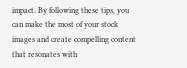impact. By following these tips, you can make the most of your stock images and create compelling content that resonates with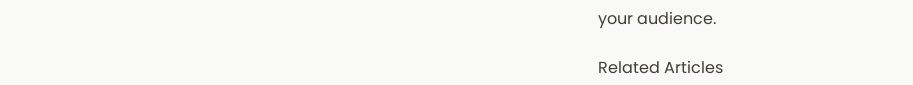your audience.

Related Articles